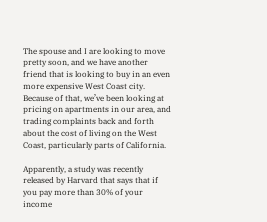The spouse and I are looking to move pretty soon, and we have another friend that is looking to buy in an even more expensive West Coast city.  Because of that, we’ve been looking at pricing on apartments in our area, and trading complaints back and forth about the cost of living on the West Coast, particularly parts of California.

Apparently, a study was recently released by Harvard that says that if you pay more than 30% of your income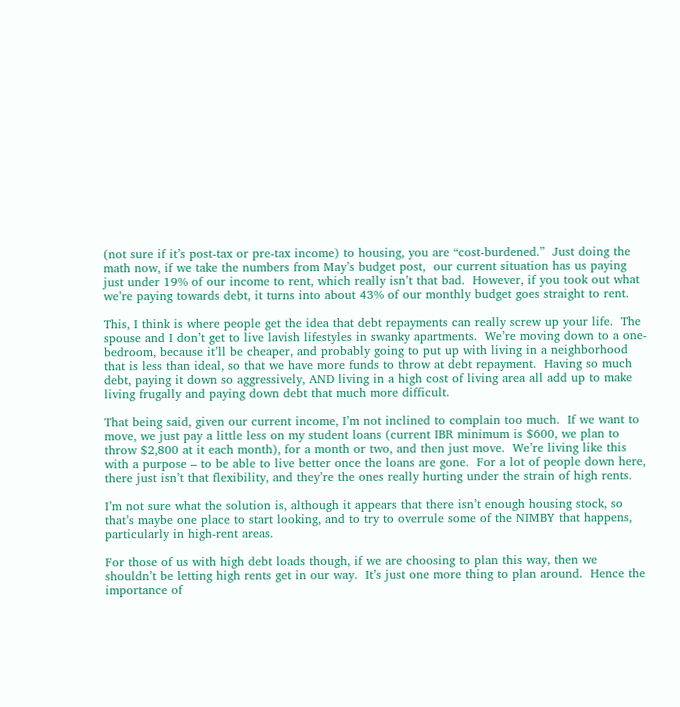(not sure if it’s post-tax or pre-tax income) to housing, you are “cost-burdened.”  Just doing the math now, if we take the numbers from May’s budget post,  our current situation has us paying just under 19% of our income to rent, which really isn’t that bad.  However, if you took out what we’re paying towards debt, it turns into about 43% of our monthly budget goes straight to rent.

This, I think is where people get the idea that debt repayments can really screw up your life.  The spouse and I don’t get to live lavish lifestyles in swanky apartments.  We’re moving down to a one-bedroom, because it’ll be cheaper, and probably going to put up with living in a neighborhood that is less than ideal, so that we have more funds to throw at debt repayment.  Having so much debt, paying it down so aggressively, AND living in a high cost of living area all add up to make living frugally and paying down debt that much more difficult.

That being said, given our current income, I’m not inclined to complain too much.  If we want to move, we just pay a little less on my student loans (current IBR minimum is $600, we plan to throw $2,800 at it each month), for a month or two, and then just move.  We’re living like this with a purpose – to be able to live better once the loans are gone.  For a lot of people down here, there just isn’t that flexibility, and they’re the ones really hurting under the strain of high rents.

I’m not sure what the solution is, although it appears that there isn’t enough housing stock, so that’s maybe one place to start looking, and to try to overrule some of the NIMBY that happens, particularly in high-rent areas.

For those of us with high debt loads though, if we are choosing to plan this way, then we shouldn’t be letting high rents get in our way.  It’s just one more thing to plan around.  Hence the importance of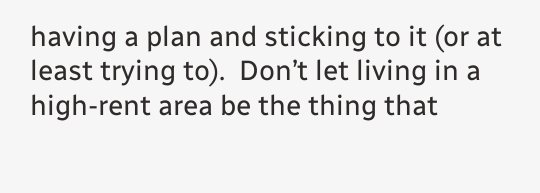having a plan and sticking to it (or at least trying to).  Don’t let living in a high-rent area be the thing that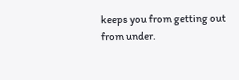keeps you from getting out from under.